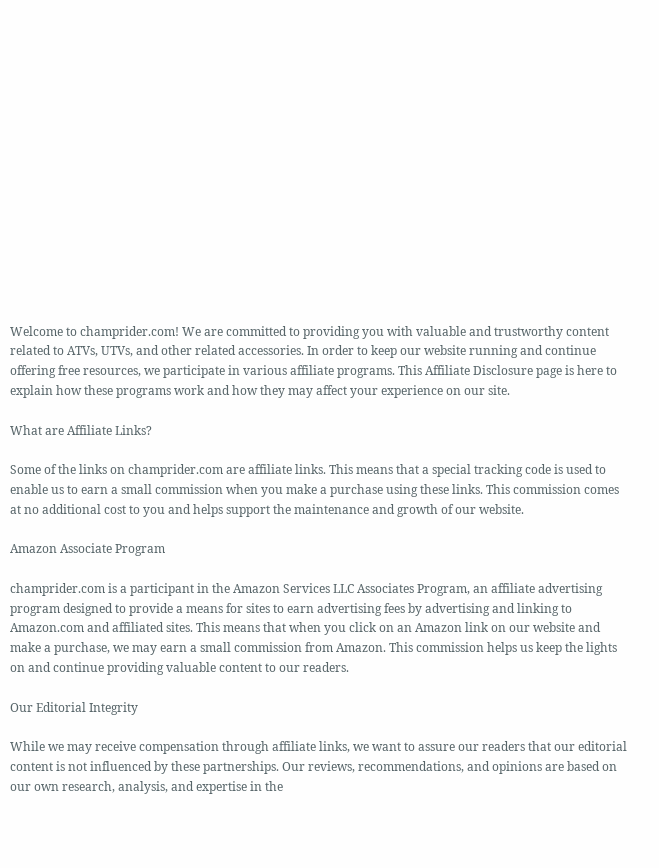Welcome to champrider.com! We are committed to providing you with valuable and trustworthy content related to ATVs, UTVs, and other related accessories. In order to keep our website running and continue offering free resources, we participate in various affiliate programs. This Affiliate Disclosure page is here to explain how these programs work and how they may affect your experience on our site.

What are Affiliate Links?

Some of the links on champrider.com are affiliate links. This means that a special tracking code is used to enable us to earn a small commission when you make a purchase using these links. This commission comes at no additional cost to you and helps support the maintenance and growth of our website.

Amazon Associate Program

champrider.com is a participant in the Amazon Services LLC Associates Program, an affiliate advertising program designed to provide a means for sites to earn advertising fees by advertising and linking to Amazon.com and affiliated sites. This means that when you click on an Amazon link on our website and make a purchase, we may earn a small commission from Amazon. This commission helps us keep the lights on and continue providing valuable content to our readers.

Our Editorial Integrity

While we may receive compensation through affiliate links, we want to assure our readers that our editorial content is not influenced by these partnerships. Our reviews, recommendations, and opinions are based on our own research, analysis, and expertise in the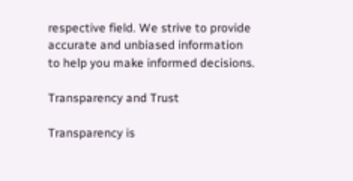respective field. We strive to provide accurate and unbiased information to help you make informed decisions.

Transparency and Trust

Transparency is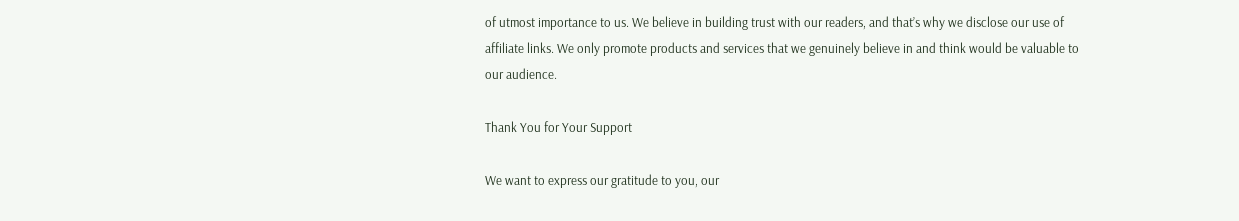of utmost importance to us. We believe in building trust with our readers, and that’s why we disclose our use of affiliate links. We only promote products and services that we genuinely believe in and think would be valuable to our audience.

Thank You for Your Support

We want to express our gratitude to you, our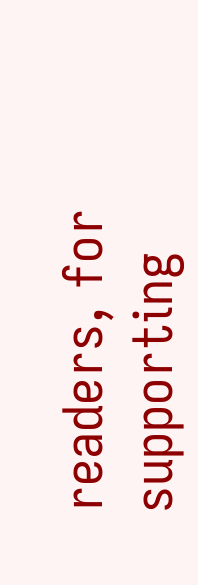readers, for supporting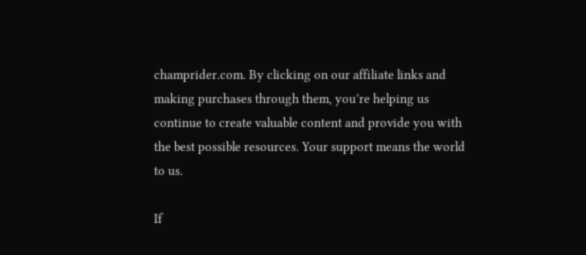champrider.com. By clicking on our affiliate links and making purchases through them, you’re helping us continue to create valuable content and provide you with the best possible resources. Your support means the world to us.

If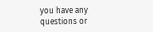you have any questions or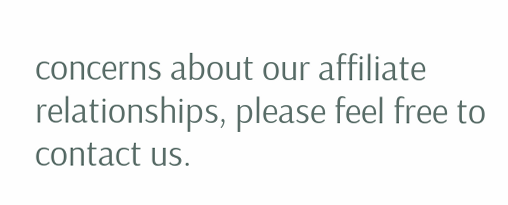concerns about our affiliate relationships, please feel free to contact us.